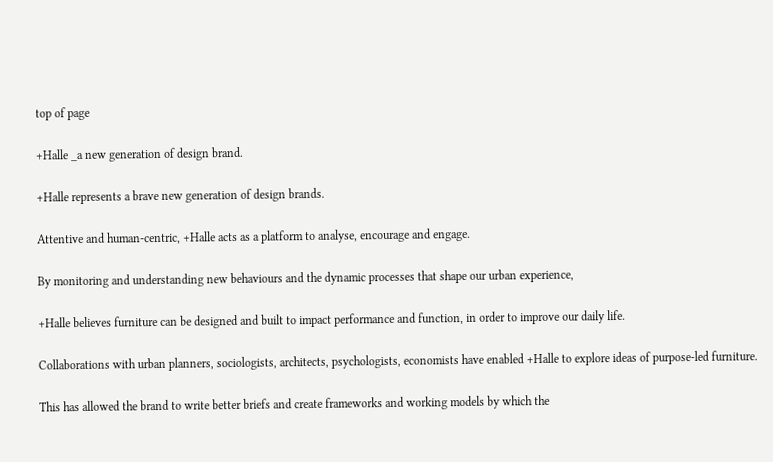top of page

+Halle _a new generation of design brand.

+Halle represents a brave new generation of design brands.

Attentive and human-centric, +Halle acts as a platform to analyse, encourage and engage.

By monitoring and understanding new behaviours and the dynamic processes that shape our urban experience,

+Halle believes furniture can be designed and built to impact performance and function, in order to improve our daily life.

Collaborations with urban planners, sociologists, architects, psychologists, economists have enabled +Halle to explore ideas of purpose-led furniture.

This has allowed the brand to write better briefs and create frameworks and working models by which the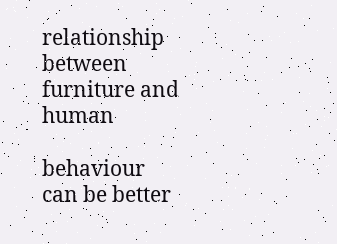relationship between furniture and human

behaviour can be better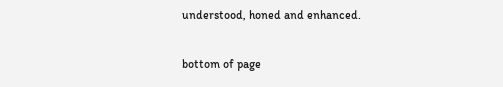understood, honed and enhanced.


bottom of page